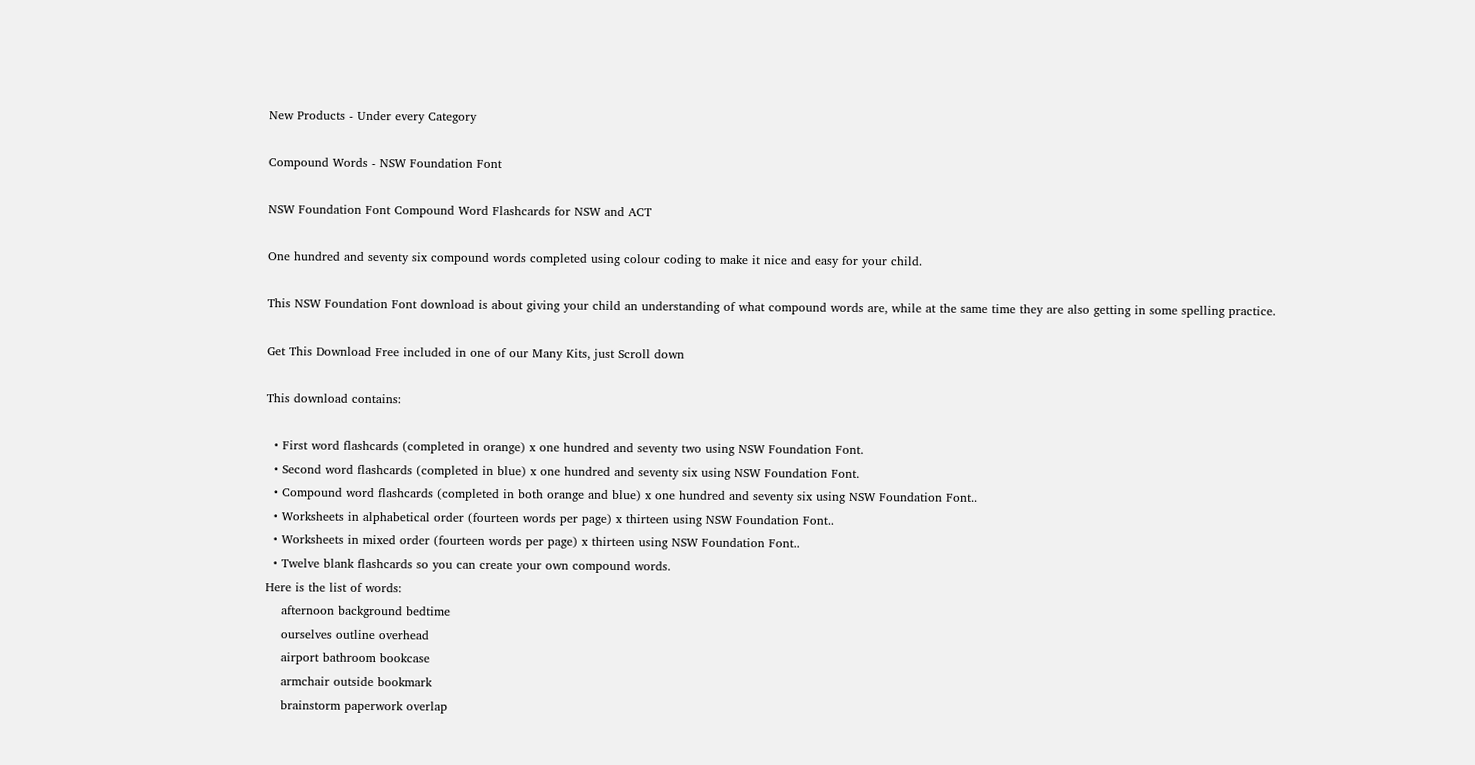New Products - Under every Category

Compound Words - NSW Foundation Font

NSW Foundation Font Compound Word Flashcards for NSW and ACT

One hundred and seventy six compound words completed using colour coding to make it nice and easy for your child.

This NSW Foundation Font download is about giving your child an understanding of what compound words are, while at the same time they are also getting in some spelling practice.

Get This Download Free included in one of our Many Kits, just Scroll down

This download contains:

  • First word flashcards (completed in orange) x one hundred and seventy two using NSW Foundation Font.
  • Second word flashcards (completed in blue) x one hundred and seventy six using NSW Foundation Font.
  • Compound word flashcards (completed in both orange and blue) x one hundred and seventy six using NSW Foundation Font..
  • Worksheets in alphabetical order (fourteen words per page) x thirteen using NSW Foundation Font..
  • Worksheets in mixed order (fourteen words per page) x thirteen using NSW Foundation Font..
  • Twelve blank flashcards so you can create your own compound words.
Here is the list of words:
    afternoon background bedtime
    ourselves outline overhead
    airport bathroom bookcase
    armchair outside bookmark
    brainstorm paperwork overlap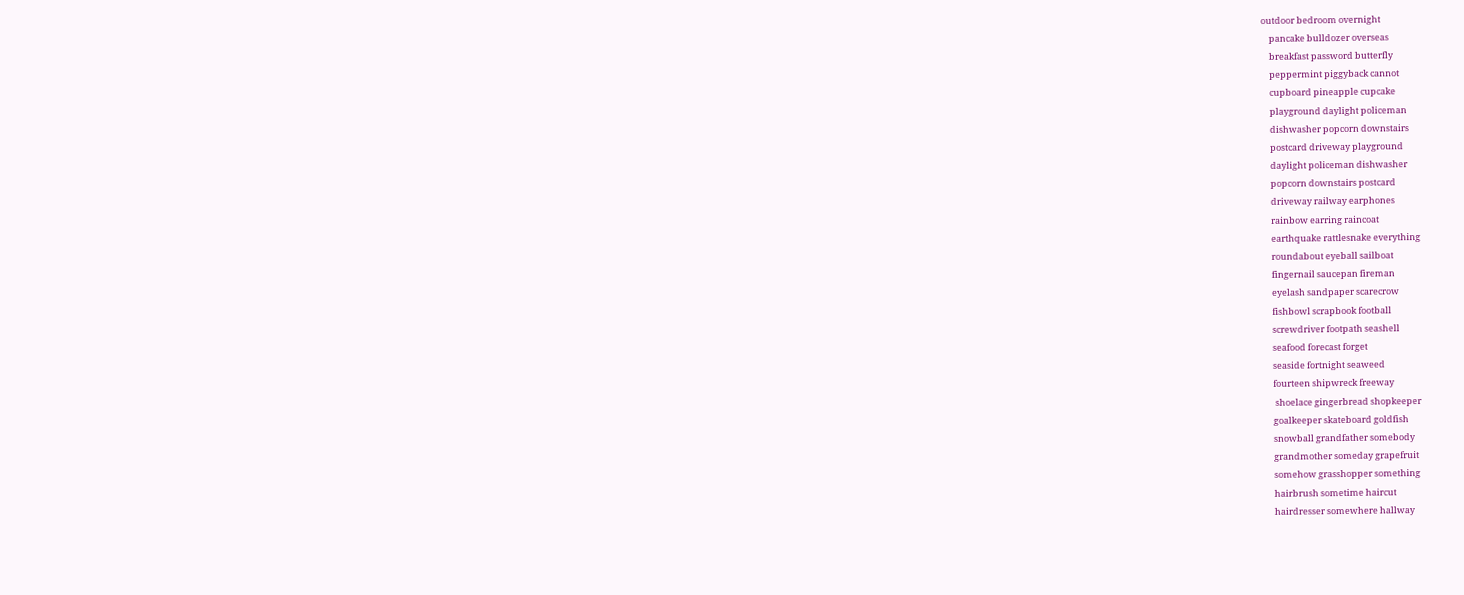outdoor bedroom overnight
    pancake bulldozer overseas
    breakfast password butterfly
    peppermint piggyback cannot
    cupboard pineapple cupcake
    playground daylight policeman
    dishwasher popcorn downstairs
    postcard driveway playground
    daylight policeman dishwasher
    popcorn downstairs postcard
    driveway railway earphones
    rainbow earring raincoat
    earthquake rattlesnake everything
    roundabout eyeball sailboat
    fingernail saucepan fireman
    eyelash sandpaper scarecrow
    fishbowl scrapbook football
    screwdriver footpath seashell
    seafood forecast forget
    seaside fortnight seaweed
    fourteen shipwreck freeway
     shoelace gingerbread shopkeeper
    goalkeeper skateboard goldfish
    snowball grandfather somebody
    grandmother someday grapefruit
    somehow grasshopper something
    hairbrush sometime haircut
    hairdresser somewhere hallway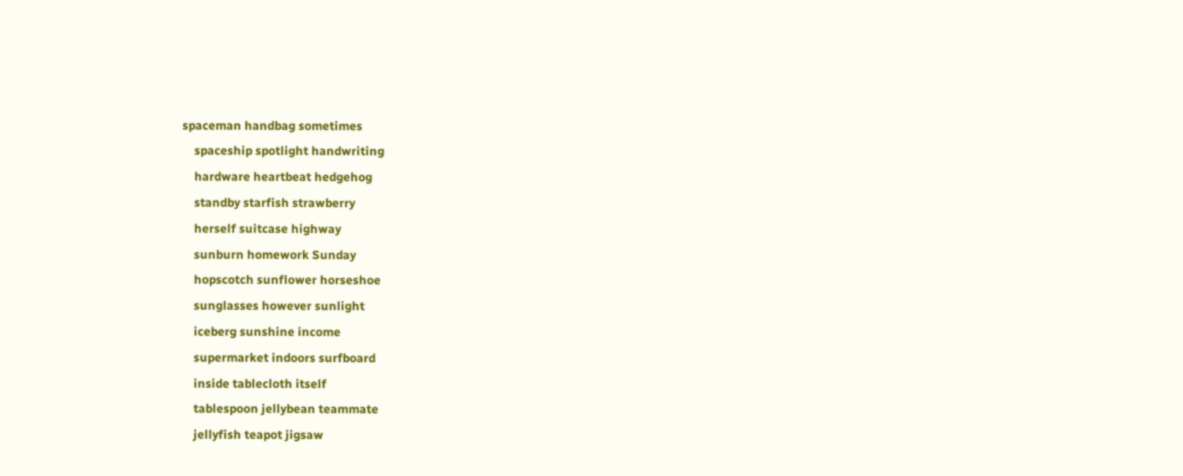spaceman handbag sometimes
    spaceship spotlight handwriting
    hardware heartbeat hedgehog
    standby starfish strawberry
    herself suitcase highway
    sunburn homework Sunday
    hopscotch sunflower horseshoe
    sunglasses however sunlight
    iceberg sunshine income
    supermarket indoors surfboard
    inside tablecloth itself
    tablespoon jellybean teammate
    jellyfish teapot jigsaw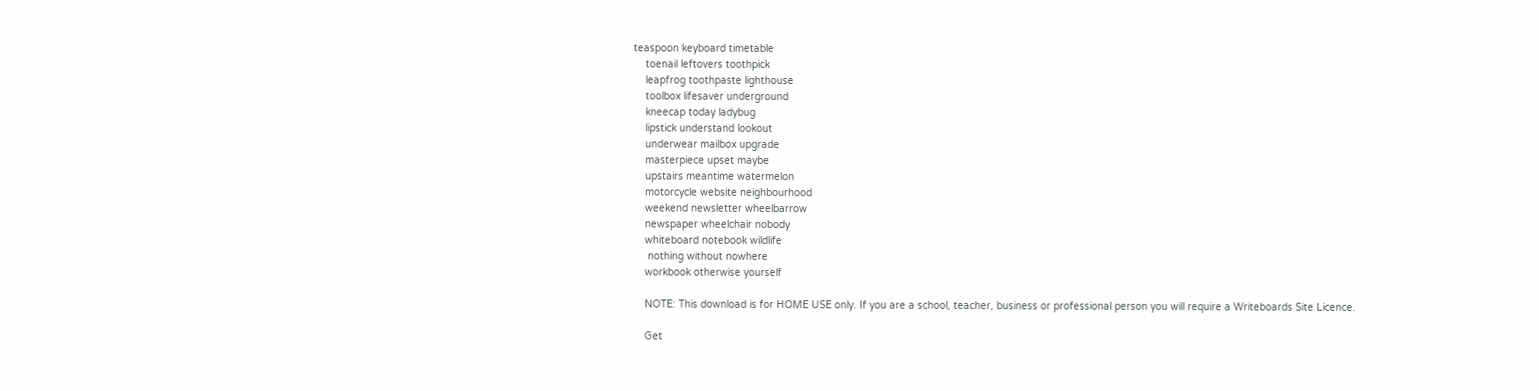teaspoon keyboard timetable
    toenail leftovers toothpick
    leapfrog toothpaste lighthouse
    toolbox lifesaver underground
    kneecap today ladybug
    lipstick understand lookout
    underwear mailbox upgrade
    masterpiece upset maybe
    upstairs meantime watermelon
    motorcycle website neighbourhood
    weekend newsletter wheelbarrow
    newspaper wheelchair nobody
    whiteboard notebook wildlife
     nothing without nowhere
    workbook otherwise yourself

    NOTE: This download is for HOME USE only. If you are a school, teacher, business or professional person you will require a Writeboards Site Licence.

    Get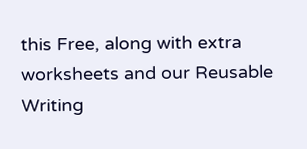this Free, along with extra worksheets and our Reusable Writing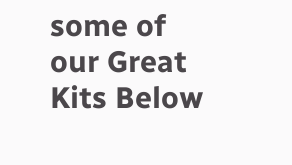some of our Great Kits Below